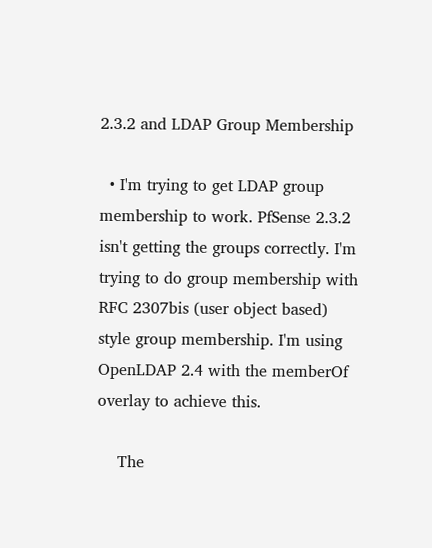2.3.2 and LDAP Group Membership

  • I'm trying to get LDAP group membership to work. PfSense 2.3.2 isn't getting the groups correctly. I'm trying to do group membership with RFC 2307bis (user object based) style group membership. I'm using OpenLDAP 2.4 with the memberOf overlay to achieve this.

    The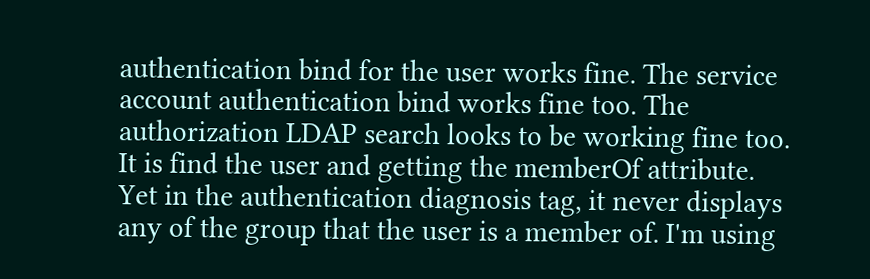authentication bind for the user works fine. The service account authentication bind works fine too. The authorization LDAP search looks to be working fine too. It is find the user and getting the memberOf attribute. Yet in the authentication diagnosis tag, it never displays any of the group that the user is a member of. I'm using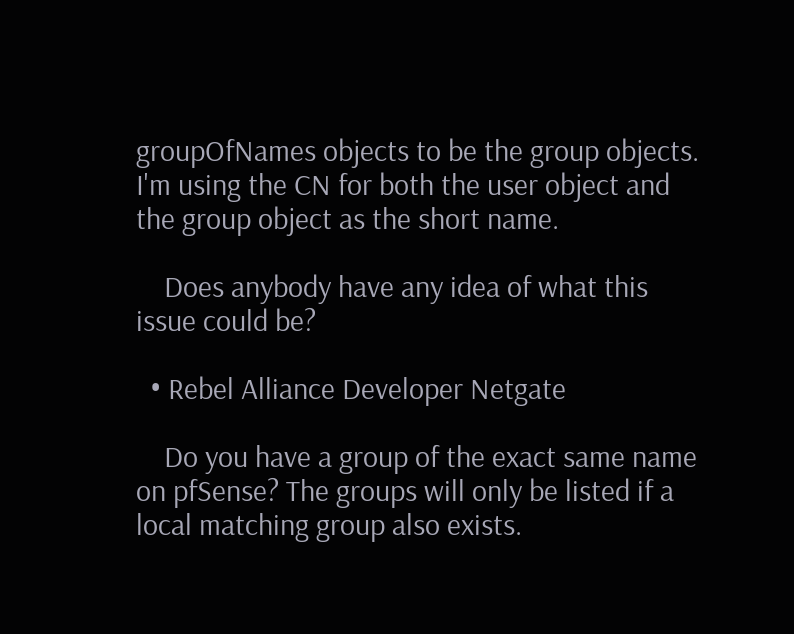groupOfNames objects to be the group objects. I'm using the CN for both the user object and the group object as the short name.

    Does anybody have any idea of what this issue could be?

  • Rebel Alliance Developer Netgate

    Do you have a group of the exact same name on pfSense? The groups will only be listed if a local matching group also exists.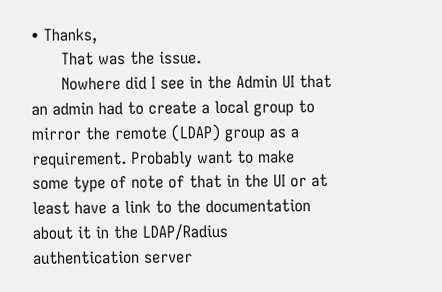• Thanks,
      That was the issue.
      Nowhere did I see in the Admin UI that an admin had to create a local group to mirror the remote (LDAP) group as a requirement. Probably want to make some type of note of that in the UI or at least have a link to the documentation about it in the LDAP/Radius authentication server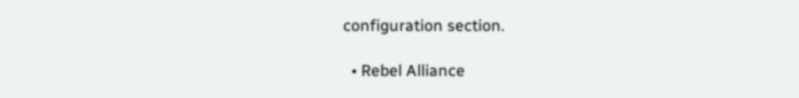configuration section.

  • Rebel Alliance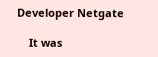Developer Netgate

    It was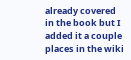already covered in the book but I added it a couple places in the wiki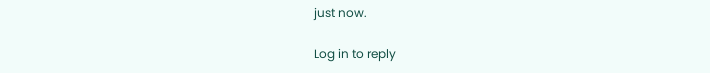just now.

Log in to reply